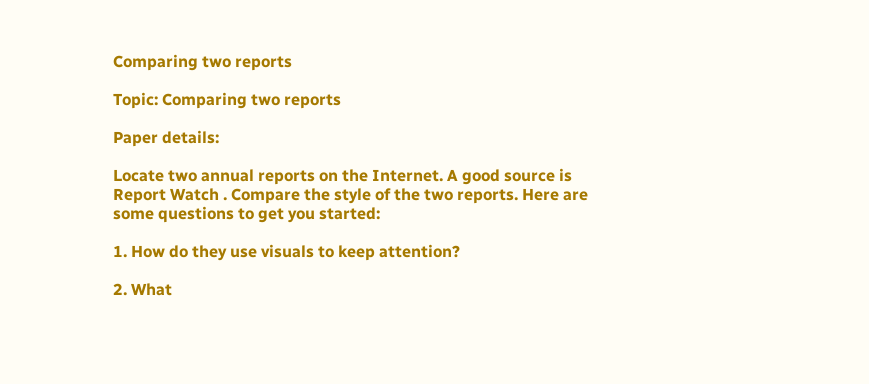Comparing two reports

Topic: Comparing two reports

Paper details:

Locate two annual reports on the Internet. A good source is Report Watch . Compare the style of the two reports. Here are some questions to get you started:

1. How do they use visuals to keep attention?

2. What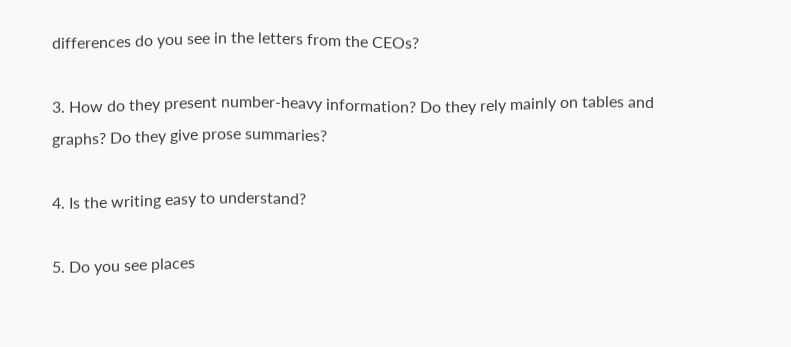differences do you see in the letters from the CEOs?

3. How do they present number-heavy information? Do they rely mainly on tables and graphs? Do they give prose summaries?

4. Is the writing easy to understand?

5. Do you see places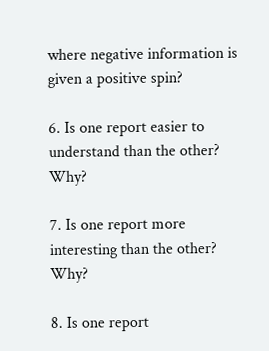where negative information is given a positive spin?

6. Is one report easier to understand than the other? Why?

7. Is one report more interesting than the other? Why?

8. Is one report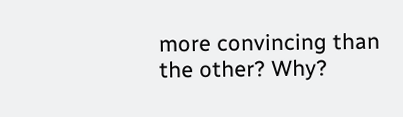more convincing than the other? Why?